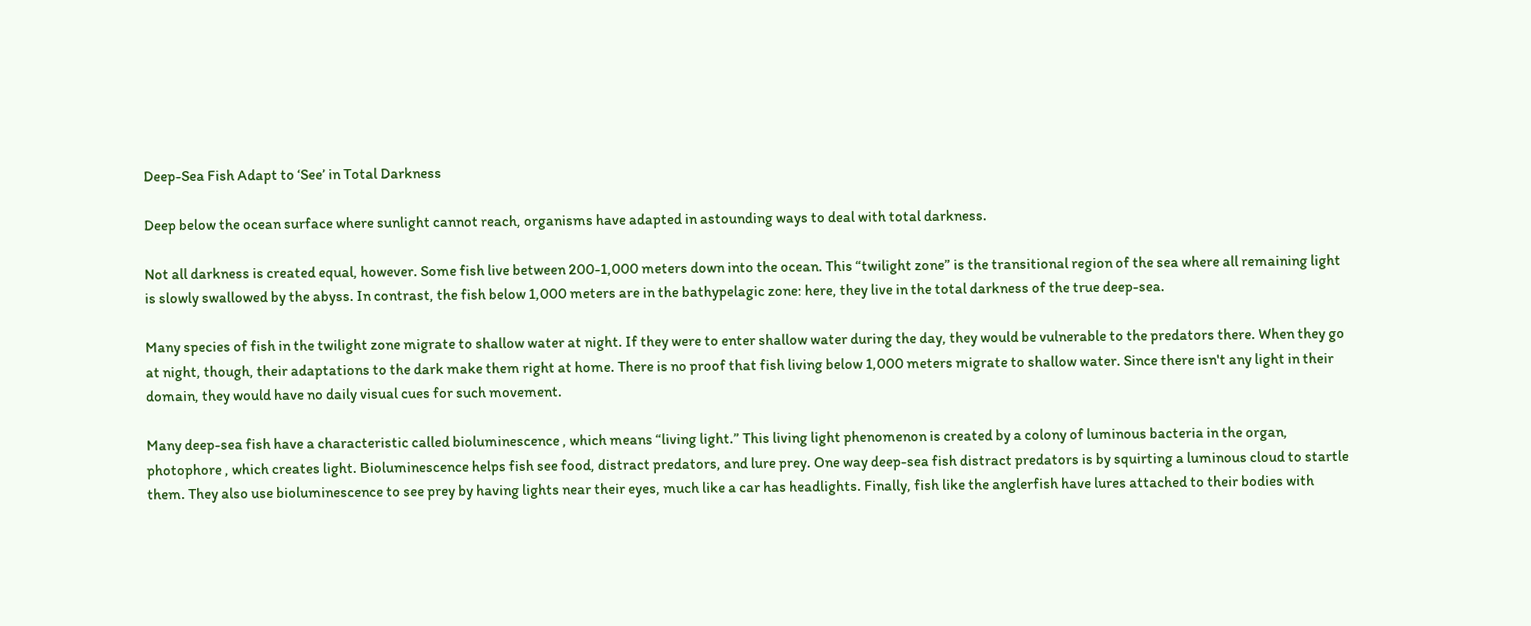Deep-Sea Fish Adapt to ‘See’ in Total Darkness

Deep below the ocean surface where sunlight cannot reach, organisms have adapted in astounding ways to deal with total darkness.

Not all darkness is created equal, however. Some fish live between 200-1,000 meters down into the ocean. This “twilight zone” is the transitional region of the sea where all remaining light is slowly swallowed by the abyss. In contrast, the fish below 1,000 meters are in the bathypelagic zone: here, they live in the total darkness of the true deep-sea.

Many species of fish in the twilight zone migrate to shallow water at night. If they were to enter shallow water during the day, they would be vulnerable to the predators there. When they go at night, though, their adaptations to the dark make them right at home. There is no proof that fish living below 1,000 meters migrate to shallow water. Since there isn't any light in their domain, they would have no daily visual cues for such movement.

Many deep-sea fish have a characteristic called bioluminescence , which means “living light.” This living light phenomenon is created by a colony of luminous bacteria in the organ, photophore , which creates light. Bioluminescence helps fish see food, distract predators, and lure prey. One way deep-sea fish distract predators is by squirting a luminous cloud to startle them. They also use bioluminescence to see prey by having lights near their eyes, much like a car has headlights. Finally, fish like the anglerfish have lures attached to their bodies with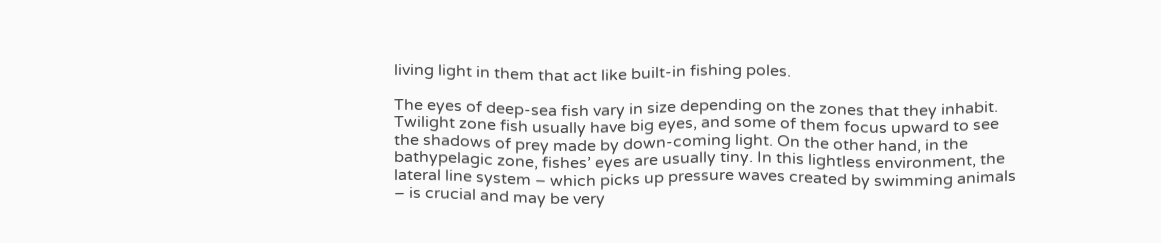living light in them that act like built-in fishing poles.

The eyes of deep-sea fish vary in size depending on the zones that they inhabit. Twilight zone fish usually have big eyes, and some of them focus upward to see the shadows of prey made by down-coming light. On the other hand, in the bathypelagic zone, fishes’ eyes are usually tiny. In this lightless environment, the lateral line system – which picks up pressure waves created by swimming animals – is crucial and may be very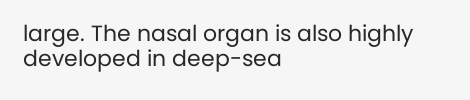large. The nasal organ is also highly developed in deep-sea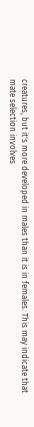creatures, but it's more developed in males than it is in females. This may indicate that mate selection involves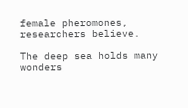female pheromones, researchers believe.

The deep sea holds many wonders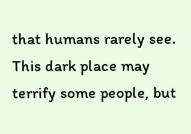that humans rarely see. This dark place may terrify some people, but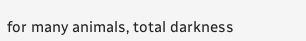for many animals, total darkness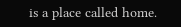is a place called home.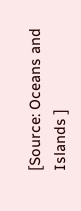[Source: Oceans and Islands ]